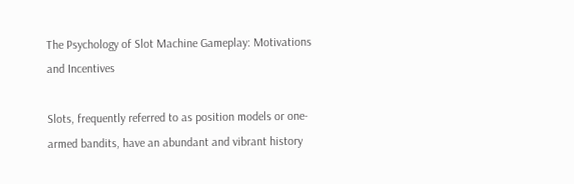The Psychology of Slot Machine Gameplay: Motivations and Incentives

Slots, frequently referred to as position models or one-armed bandits, have an abundant and vibrant history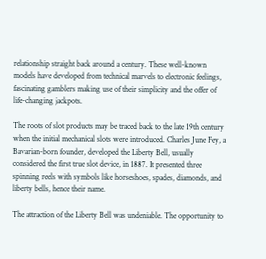relationship straight back around a century. These well-known models have developed from technical marvels to electronic feelings, fascinating gamblers making use of their simplicity and the offer of life-changing jackpots.

The roots of slot products may be traced back to the late 19th century when the initial mechanical slots were introduced. Charles June Fey, a Bavarian-born founder, developed the Liberty Bell, usually considered the first true slot device, in 1887. It presented three spinning reels with symbols like horseshoes, spades, diamonds, and liberty bells, hence their name.

The attraction of the Liberty Bell was undeniable. The opportunity to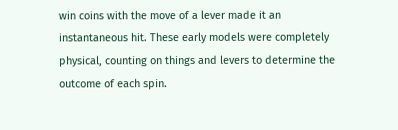win coins with the move of a lever made it an instantaneous hit. These early models were completely physical, counting on things and levers to determine the outcome of each spin.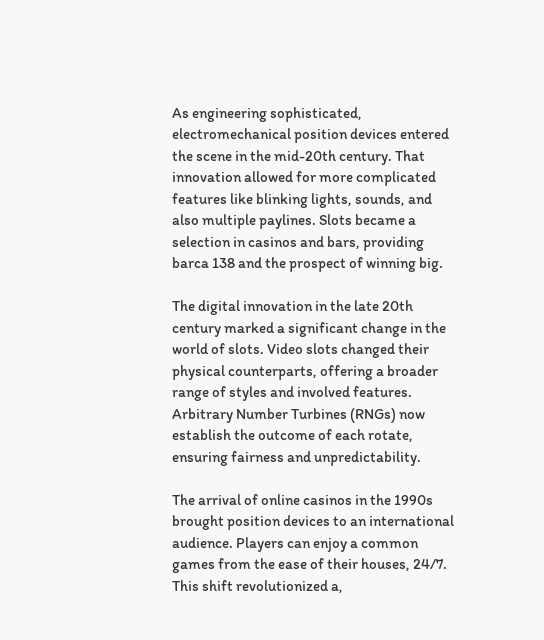As engineering sophisticated, electromechanical position devices entered the scene in the mid-20th century. That innovation allowed for more complicated features like blinking lights, sounds, and also multiple paylines. Slots became a selection in casinos and bars, providing barca 138 and the prospect of winning big.

The digital innovation in the late 20th century marked a significant change in the world of slots. Video slots changed their physical counterparts, offering a broader range of styles and involved features. Arbitrary Number Turbines (RNGs) now establish the outcome of each rotate, ensuring fairness and unpredictability.

The arrival of online casinos in the 1990s brought position devices to an international audience. Players can enjoy a common games from the ease of their houses, 24/7. This shift revolutionized a,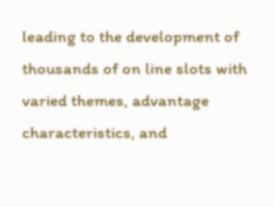leading to the development of thousands of on line slots with varied themes, advantage characteristics, and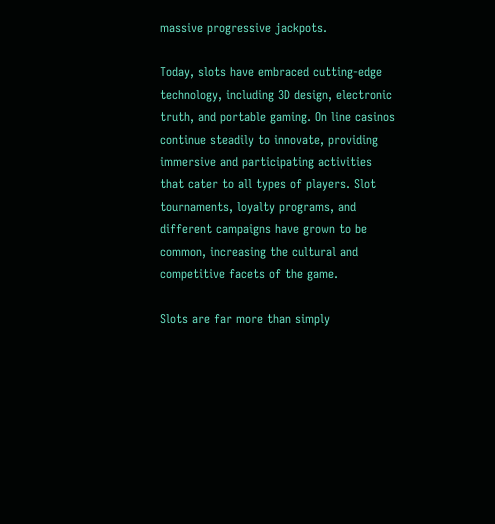massive progressive jackpots.

Today, slots have embraced cutting-edge technology, including 3D design, electronic truth, and portable gaming. On line casinos continue steadily to innovate, providing immersive and participating activities that cater to all types of players. Slot tournaments, loyalty programs, and different campaigns have grown to be common, increasing the cultural and competitive facets of the game.

Slots are far more than simply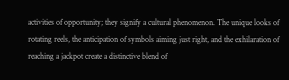activities of opportunity; they signify a cultural phenomenon. The unique looks of rotating reels, the anticipation of symbols aiming just right, and the exhilaration of reaching a jackpot create a distinctive blend of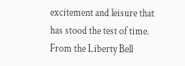excitement and leisure that has stood the test of time. From the Liberty Bell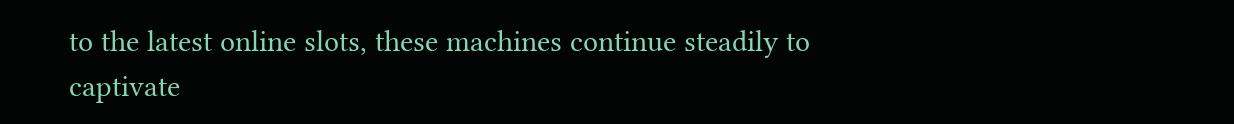to the latest online slots, these machines continue steadily to captivate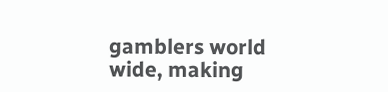gamblers world wide, making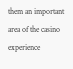them an important area of the casino experience